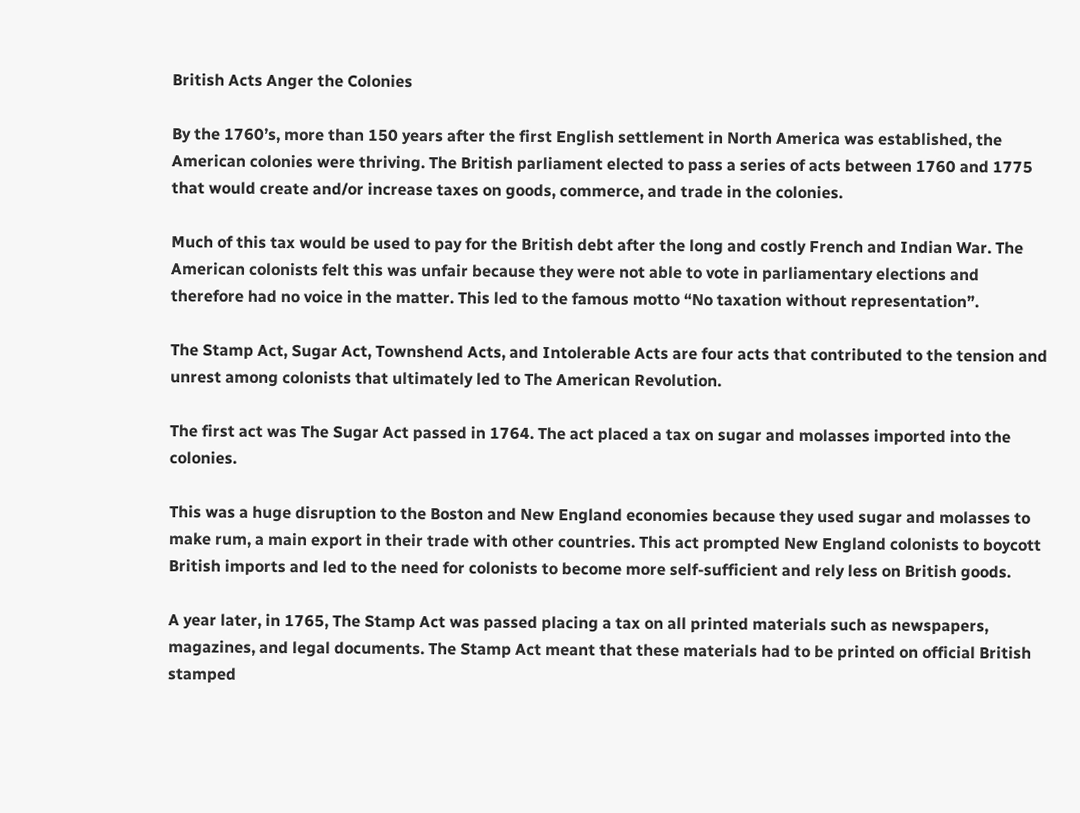British Acts Anger the Colonies

By the 1760’s, more than 150 years after the first English settlement in North America was established, the American colonies were thriving. The British parliament elected to pass a series of acts between 1760 and 1775 that would create and/or increase taxes on goods, commerce, and trade in the colonies.

Much of this tax would be used to pay for the British debt after the long and costly French and Indian War. The American colonists felt this was unfair because they were not able to vote in parliamentary elections and therefore had no voice in the matter. This led to the famous motto “No taxation without representation”.

The Stamp Act, Sugar Act, Townshend Acts, and Intolerable Acts are four acts that contributed to the tension and unrest among colonists that ultimately led to The American Revolution.

The first act was The Sugar Act passed in 1764. The act placed a tax on sugar and molasses imported into the colonies.

This was a huge disruption to the Boston and New England economies because they used sugar and molasses to make rum, a main export in their trade with other countries. This act prompted New England colonists to boycott British imports and led to the need for colonists to become more self-sufficient and rely less on British goods.

A year later, in 1765, The Stamp Act was passed placing a tax on all printed materials such as newspapers, magazines, and legal documents. The Stamp Act meant that these materials had to be printed on official British stamped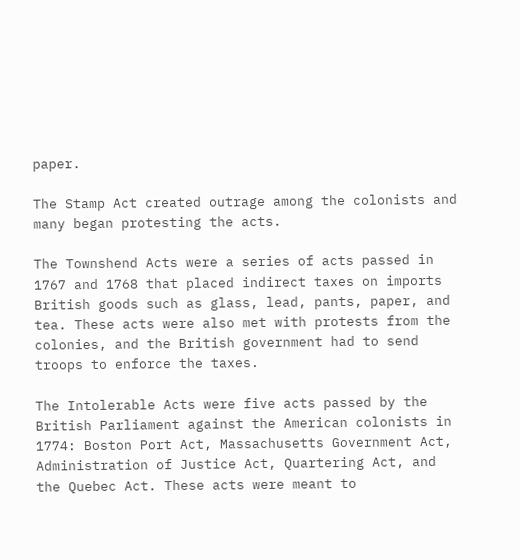paper.

The Stamp Act created outrage among the colonists and many began protesting the acts.

The Townshend Acts were a series of acts passed in 1767 and 1768 that placed indirect taxes on imports British goods such as glass, lead, pants, paper, and tea. These acts were also met with protests from the colonies, and the British government had to send troops to enforce the taxes.

The Intolerable Acts were five acts passed by the British Parliament against the American colonists in 1774: Boston Port Act, Massachusetts Government Act, Administration of Justice Act, Quartering Act, and the Quebec Act. These acts were meant to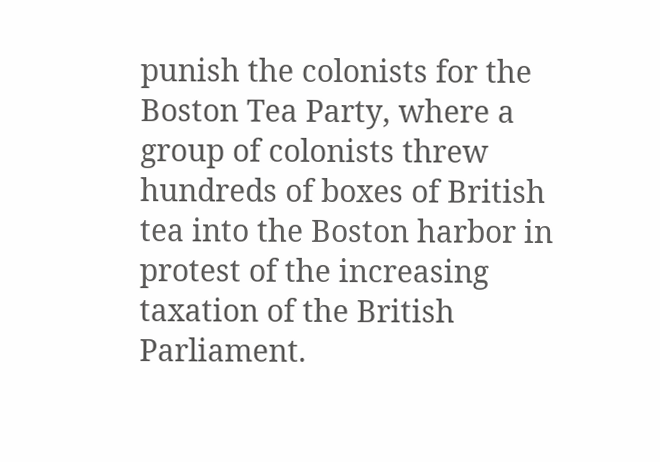punish the colonists for the Boston Tea Party, where a group of colonists threw hundreds of boxes of British tea into the Boston harbor in protest of the increasing taxation of the British Parliament.